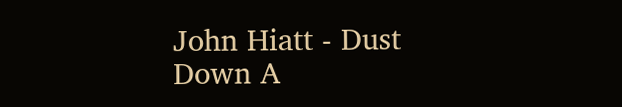John Hiatt - Dust Down A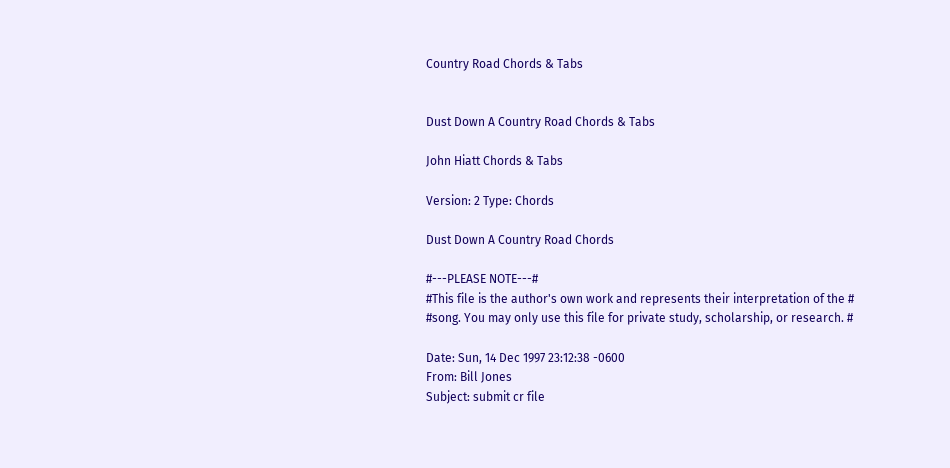Country Road Chords & Tabs


Dust Down A Country Road Chords & Tabs

John Hiatt Chords & Tabs

Version: 2 Type: Chords

Dust Down A Country Road Chords

#---PLEASE NOTE---#
#This file is the author's own work and represents their interpretation of the #
#song. You may only use this file for private study, scholarship, or research. #

Date: Sun, 14 Dec 1997 23:12:38 -0600
From: Bill Jones
Subject: submit cr file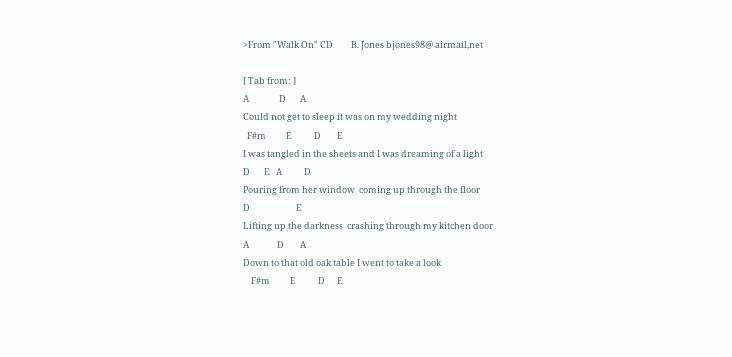>From "Walk On" CD         B. Jones bjones98@ airmail,net

[ Tab from: ]
A               D       A
Could not get to sleep it was on my wedding night
  F#m          E           D        E
I was tangled in the sheets and I was dreaming of a light
D       E   A           D
Pouring from her window  coming up through the floor
D                       E
Lifting up the darkness  crashing through my kitchen door
A              D        A
Down to that old oak table I went to take a look
    F#m          E           D      E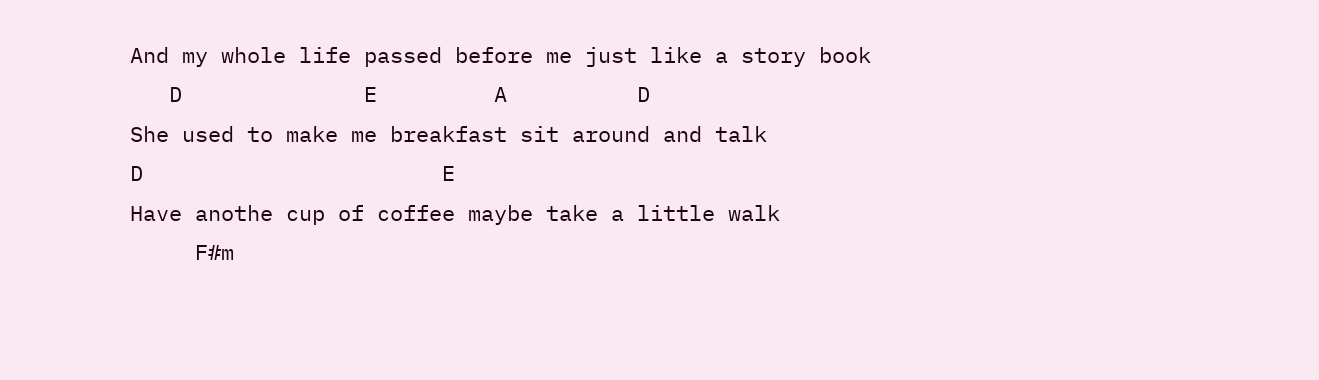And my whole life passed before me just like a story book
   D              E         A          D
She used to make me breakfast sit around and talk
D                       E
Have anothe cup of coffee maybe take a little walk
     F#m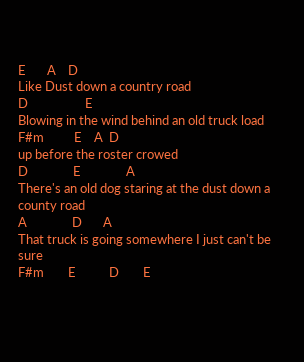E       A    D
Like Dust down a country road
D                   E
Blowing in the wind behind an old truck load
F#m          E    A  D
up before the roster crowed
D               E               A
There's an old dog staring at the dust down a county road
A               D       A
That truck is going somewhere I just can't be sure
F#m        E           D        E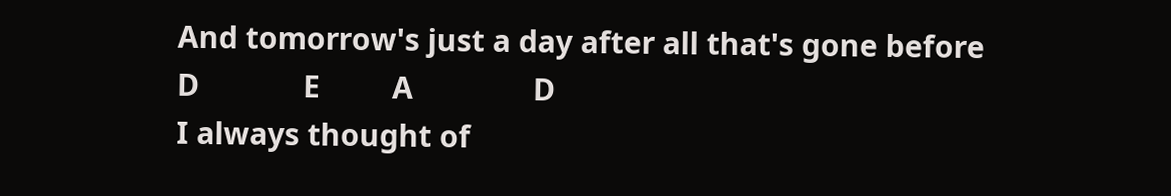And tomorrow's just a day after all that's gone before
D             E         A               D
I always thought of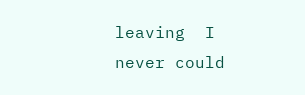leaving  I never could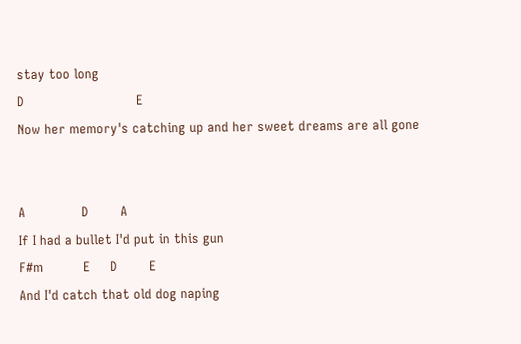stay too long
D                            E
Now her memory's catching up and her sweet dreams are all gone


A              D        A
If I had a bullet I'd put in this gun
F#m          E     D        E
And I'd catch that old dog naping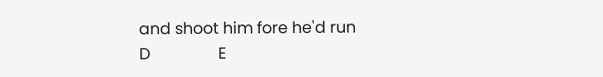and shoot him fore he'd run
D                 E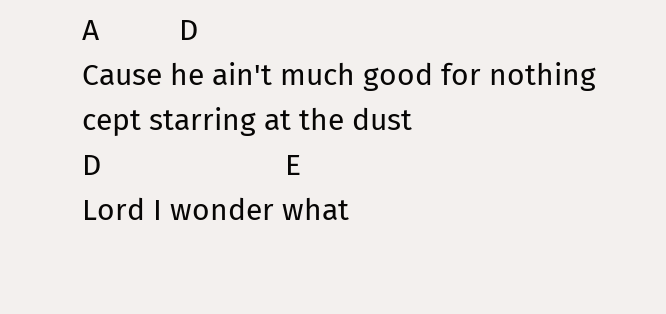A          D
Cause he ain't much good for nothing cept starring at the dust
D                       E
Lord I wonder what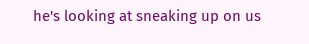he's looking at sneaking up on us